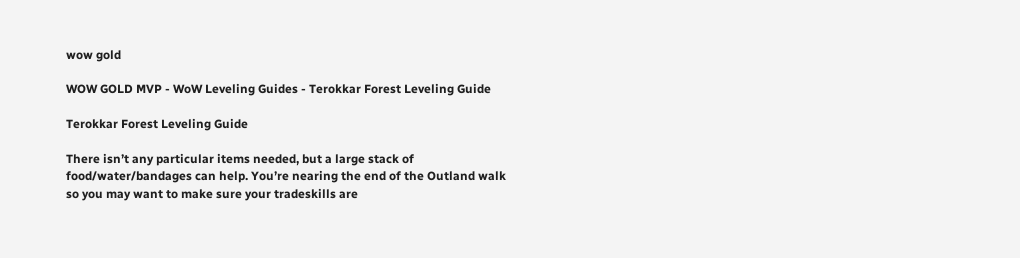wow gold

WOW GOLD MVP - WoW Leveling Guides - Terokkar Forest Leveling Guide

Terokkar Forest Leveling Guide

There isn’t any particular items needed, but a large stack of food/water/bandages can help. You’re nearing the end of the Outland walk so you may want to make sure your tradeskills are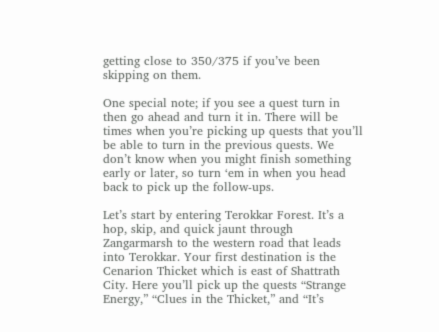getting close to 350/375 if you’ve been skipping on them.

One special note; if you see a quest turn in then go ahead and turn it in. There will be times when you’re picking up quests that you’ll be able to turn in the previous quests. We don’t know when you might finish something early or later, so turn ‘em in when you head back to pick up the follow-ups.

Let’s start by entering Terokkar Forest. It’s a hop, skip, and quick jaunt through Zangarmarsh to the western road that leads into Terokkar. Your first destination is the Cenarion Thicket which is east of Shattrath City. Here you’ll pick up the quests “Strange Energy,” “Clues in the Thicket,” and “It’s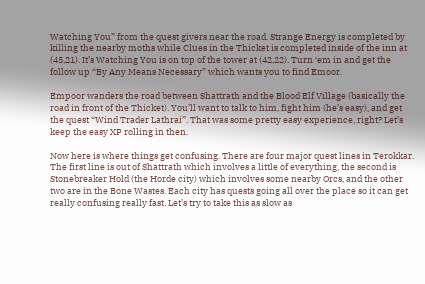Watching You” from the quest givers near the road. Strange Energy is completed by killing the nearby moths while Clues in the Thicket is completed inside of the inn at (45,21). It’s Watching You is on top of the tower at (42,22). Turn ‘em in and get the follow up “By Any Means Necessary” which wants you to find Emoor.

Empoor wanders the road between Shattrath and the Blood Elf Village (basically the road in front of the Thicket). You’ll want to talk to him, fight him (he’s easy), and get the quest “Wind Trader Lathrai”. That was some pretty easy experience, right? Let’s keep the easy XP rolling in then.

Now here is where things get confusing. There are four major quest lines in Terokkar. The first line is out of Shattrath which involves a little of everything, the second is Stonebreaker Hold (the Horde city) which involves some nearby Orcs, and the other two are in the Bone Wastes. Each city has quests going all over the place so it can get really confusing really fast. Let’s try to take this as slow as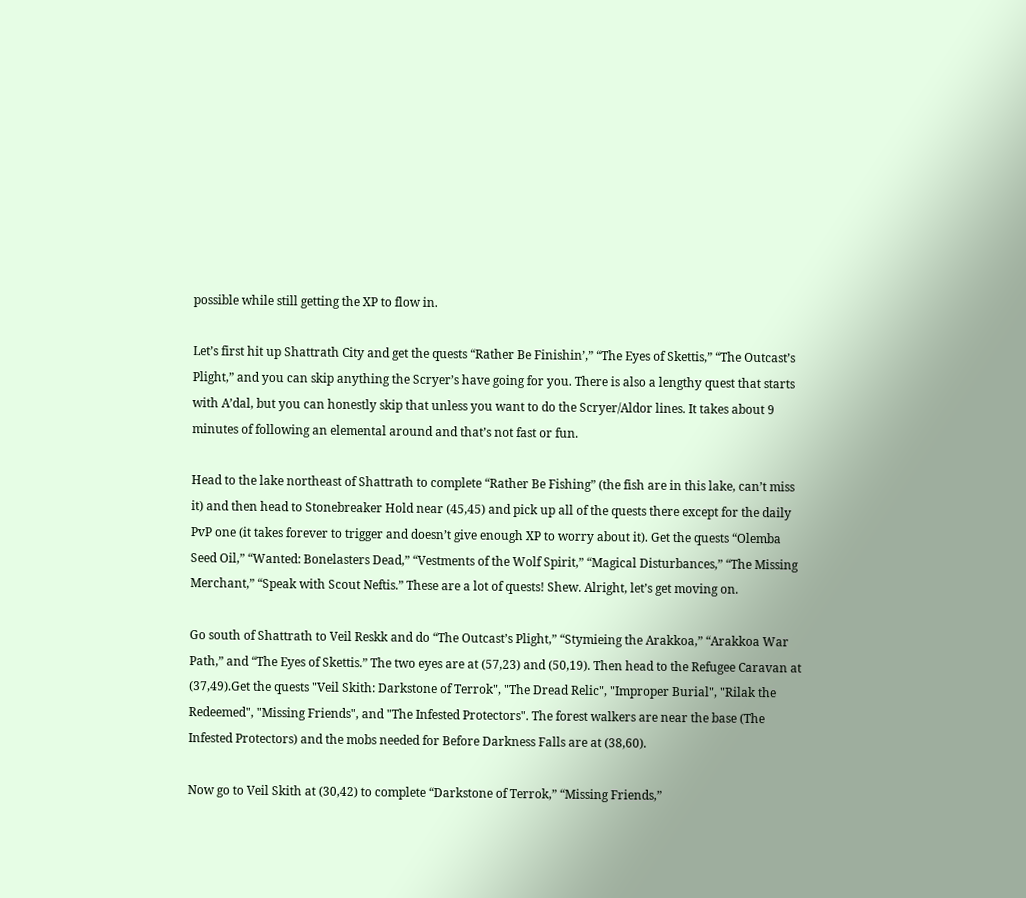possible while still getting the XP to flow in.

Let’s first hit up Shattrath City and get the quests “Rather Be Finishin’,” “The Eyes of Skettis,” “The Outcast’s Plight,” and you can skip anything the Scryer’s have going for you. There is also a lengthy quest that starts with A’dal, but you can honestly skip that unless you want to do the Scryer/Aldor lines. It takes about 9 minutes of following an elemental around and that’s not fast or fun.

Head to the lake northeast of Shattrath to complete “Rather Be Fishing” (the fish are in this lake, can’t miss it) and then head to Stonebreaker Hold near (45,45) and pick up all of the quests there except for the daily PvP one (it takes forever to trigger and doesn’t give enough XP to worry about it). Get the quests “Olemba Seed Oil,” “Wanted: Bonelasters Dead,” “Vestments of the Wolf Spirit,” “Magical Disturbances,” “The Missing Merchant,” “Speak with Scout Neftis.” These are a lot of quests! Shew. Alright, let’s get moving on.

Go south of Shattrath to Veil Reskk and do “The Outcast’s Plight,” “Stymieing the Arakkoa,” “Arakkoa War Path,” and “The Eyes of Skettis.” The two eyes are at (57,23) and (50,19). Then head to the Refugee Caravan at (37,49).Get the quests "Veil Skith: Darkstone of Terrok", "The Dread Relic", "Improper Burial", "Rilak the Redeemed", "Missing Friends", and "The Infested Protectors". The forest walkers are near the base (The Infested Protectors) and the mobs needed for Before Darkness Falls are at (38,60).

Now go to Veil Skith at (30,42) to complete “Darkstone of Terrok,” “Missing Friends,”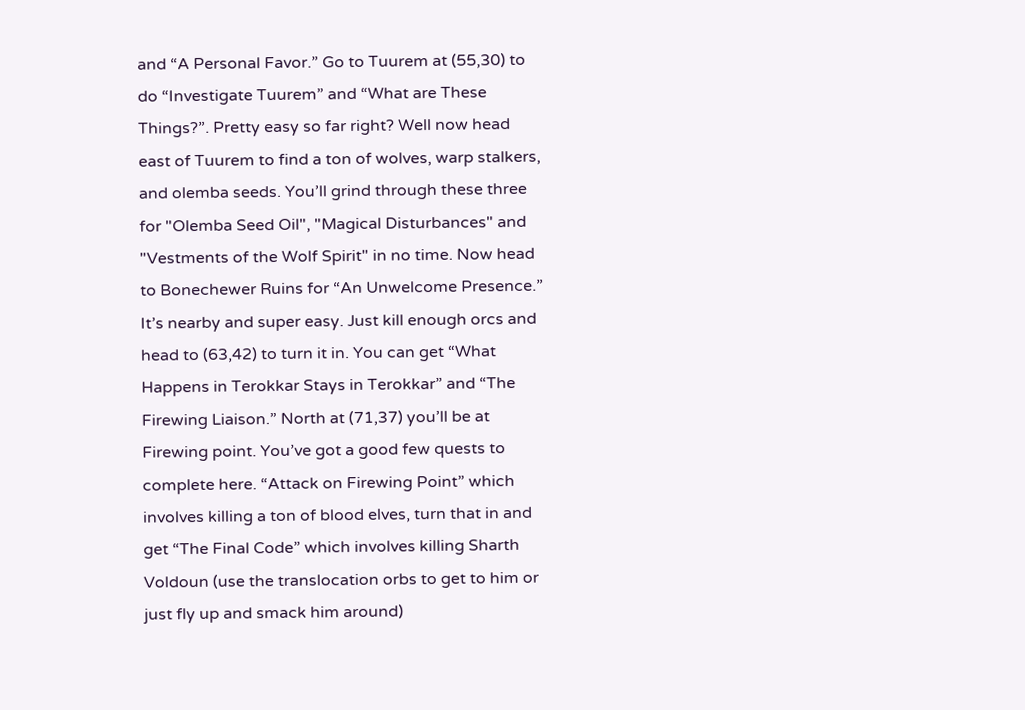and “A Personal Favor.” Go to Tuurem at (55,30) to do “Investigate Tuurem” and “What are These Things?”. Pretty easy so far right? Well now head east of Tuurem to find a ton of wolves, warp stalkers, and olemba seeds. You’ll grind through these three for "Olemba Seed Oil", "Magical Disturbances" and "Vestments of the Wolf Spirit" in no time. Now head to Bonechewer Ruins for “An Unwelcome Presence.” It’s nearby and super easy. Just kill enough orcs and head to (63,42) to turn it in. You can get “What Happens in Terokkar Stays in Terokkar” and “The Firewing Liaison.” North at (71,37) you’ll be at Firewing point. You’ve got a good few quests to complete here. “Attack on Firewing Point” which involves killing a ton of blood elves, turn that in and get “The Final Code” which involves killing Sharth Voldoun (use the translocation orbs to get to him or just fly up and smack him around)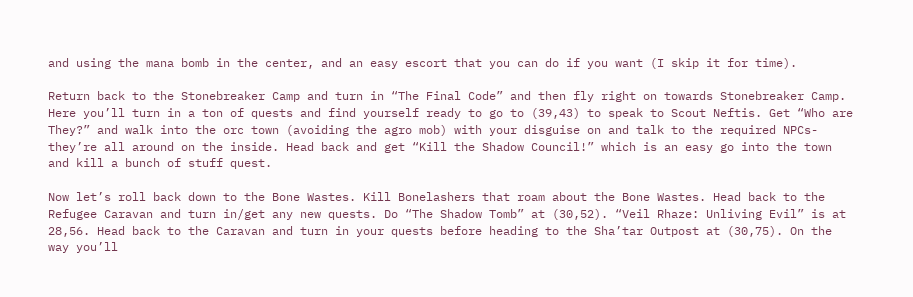and using the mana bomb in the center, and an easy escort that you can do if you want (I skip it for time).

Return back to the Stonebreaker Camp and turn in “The Final Code” and then fly right on towards Stonebreaker Camp. Here you’ll turn in a ton of quests and find yourself ready to go to (39,43) to speak to Scout Neftis. Get “Who are They?” and walk into the orc town (avoiding the agro mob) with your disguise on and talk to the required NPCs- they’re all around on the inside. Head back and get “Kill the Shadow Council!” which is an easy go into the town and kill a bunch of stuff quest.

Now let’s roll back down to the Bone Wastes. Kill Bonelashers that roam about the Bone Wastes. Head back to the Refugee Caravan and turn in/get any new quests. Do “The Shadow Tomb” at (30,52). “Veil Rhaze: Unliving Evil” is at 28,56. Head back to the Caravan and turn in your quests before heading to the Sha’tar Outpost at (30,75). On the way you’ll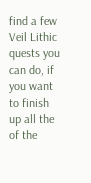find a few Veil Lithic quests you can do, if you want to finish up all the of the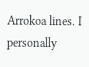Arrokoa lines. I personally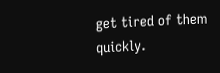get tired of them quickly.